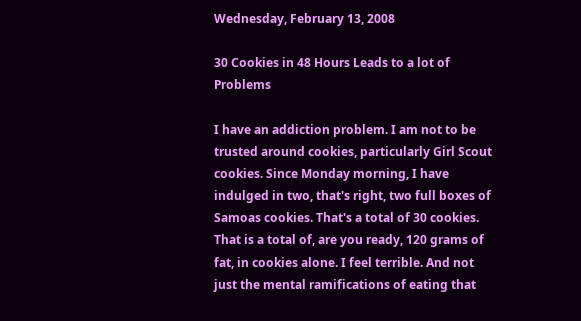Wednesday, February 13, 2008

30 Cookies in 48 Hours Leads to a lot of Problems

I have an addiction problem. I am not to be trusted around cookies, particularly Girl Scout cookies. Since Monday morning, I have indulged in two, that's right, two full boxes of Samoas cookies. That's a total of 30 cookies. That is a total of, are you ready, 120 grams of fat, in cookies alone. I feel terrible. And not just the mental ramifications of eating that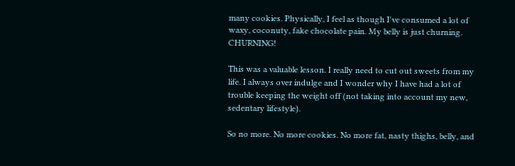many cookies. Physically, I feel as though I've consumed a lot of waxy, coconuty, fake chocolate pain. My belly is just churning. CHURNING!

This was a valuable lesson. I really need to cut out sweets from my life. I always over indulge and I wonder why I have had a lot of trouble keeping the weight off (not taking into account my new, sedentary lifestyle).

So no more. No more cookies. No more fat, nasty thighs, belly, and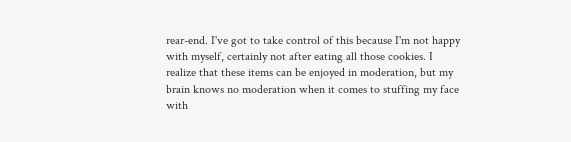rear-end. I've got to take control of this because I'm not happy with myself, certainly not after eating all those cookies. I realize that these items can be enjoyed in moderation, but my brain knows no moderation when it comes to stuffing my face with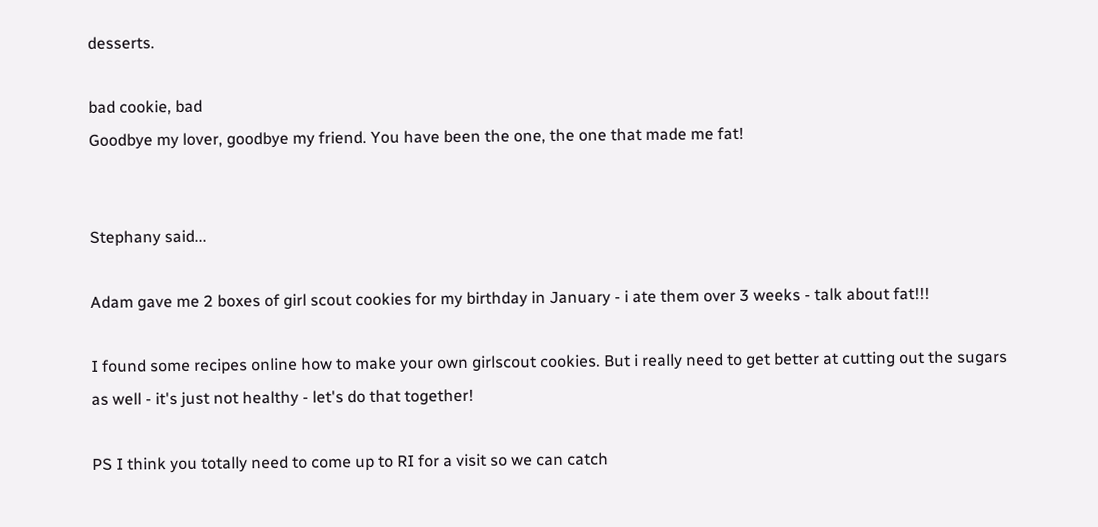desserts.

bad cookie, bad
Goodbye my lover, goodbye my friend. You have been the one, the one that made me fat!


Stephany said...

Adam gave me 2 boxes of girl scout cookies for my birthday in January - i ate them over 3 weeks - talk about fat!!!

I found some recipes online how to make your own girlscout cookies. But i really need to get better at cutting out the sugars as well - it's just not healthy - let's do that together!

PS I think you totally need to come up to RI for a visit so we can catch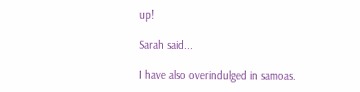up!

Sarah said...

I have also overindulged in samoas.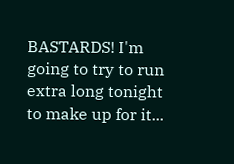BASTARDS! I'm going to try to run extra long tonight to make up for it...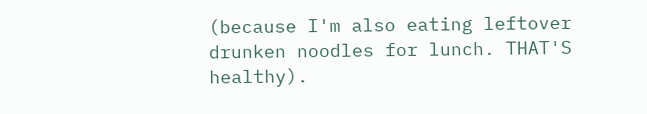(because I'm also eating leftover drunken noodles for lunch. THAT'S healthy).